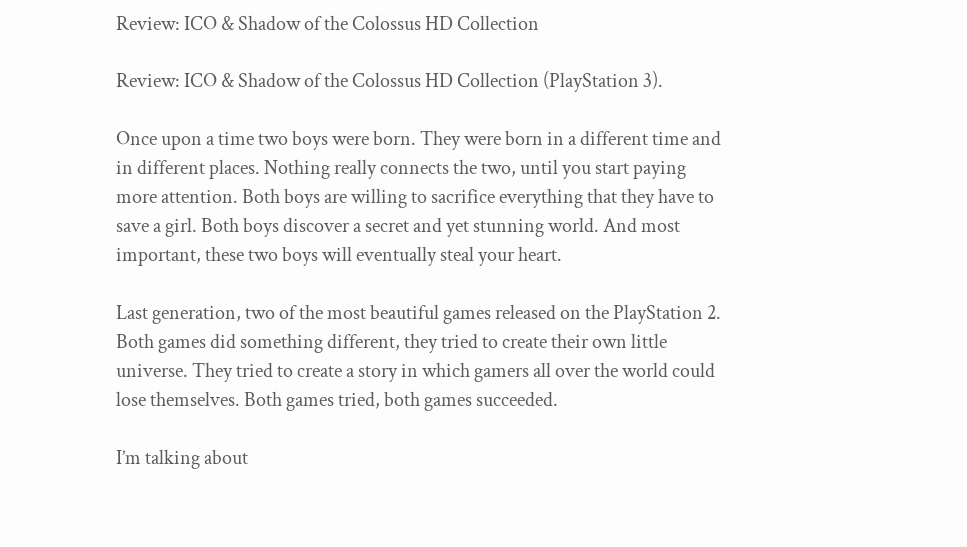Review: ICO & Shadow of the Colossus HD Collection

Review: ICO & Shadow of the Colossus HD Collection (PlayStation 3).

Once upon a time two boys were born. They were born in a different time and in different places. Nothing really connects the two, until you start paying more attention. Both boys are willing to sacrifice everything that they have to save a girl. Both boys discover a secret and yet stunning world. And most important, these two boys will eventually steal your heart.

Last generation, two of the most beautiful games released on the PlayStation 2. Both games did something different, they tried to create their own little universe. They tried to create a story in which gamers all over the world could lose themselves. Both games tried, both games succeeded.

I’m talking about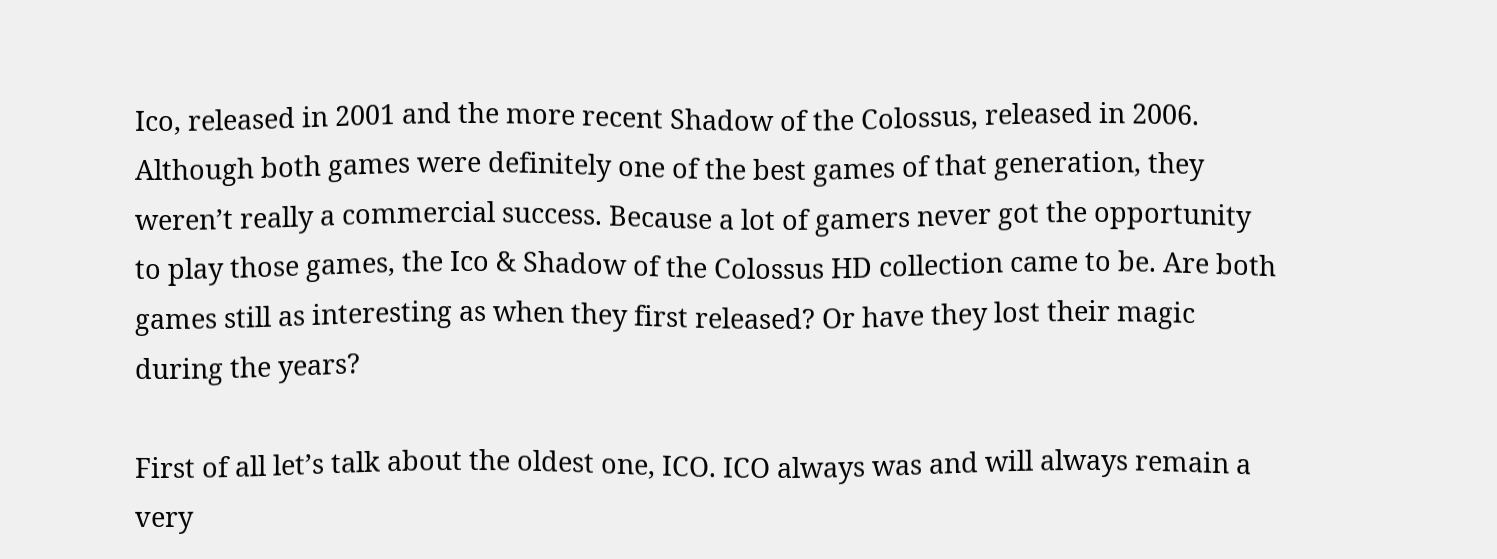Ico, released in 2001 and the more recent Shadow of the Colossus, released in 2006. Although both games were definitely one of the best games of that generation, they weren’t really a commercial success. Because a lot of gamers never got the opportunity to play those games, the Ico & Shadow of the Colossus HD collection came to be. Are both games still as interesting as when they first released? Or have they lost their magic during the years?

First of all let’s talk about the oldest one, ICO. ICO always was and will always remain a very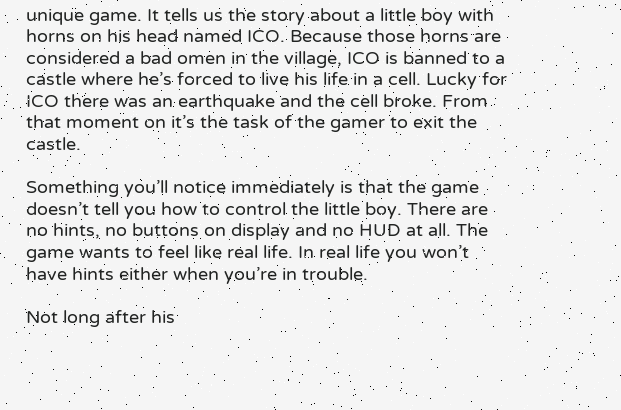unique game. It tells us the story about a little boy with horns on his head named ICO. Because those horns are considered a bad omen in the village, ICO is banned to a castle where he’s forced to live his life in a cell. Lucky for ICO there was an earthquake and the cell broke. From that moment on it’s the task of the gamer to exit the castle.

Something you’ll notice immediately is that the game doesn’t tell you how to control the little boy. There are no hints, no buttons on display and no HUD at all. The game wants to feel like real life. In real life you won’t have hints either when you’re in trouble.

Not long after his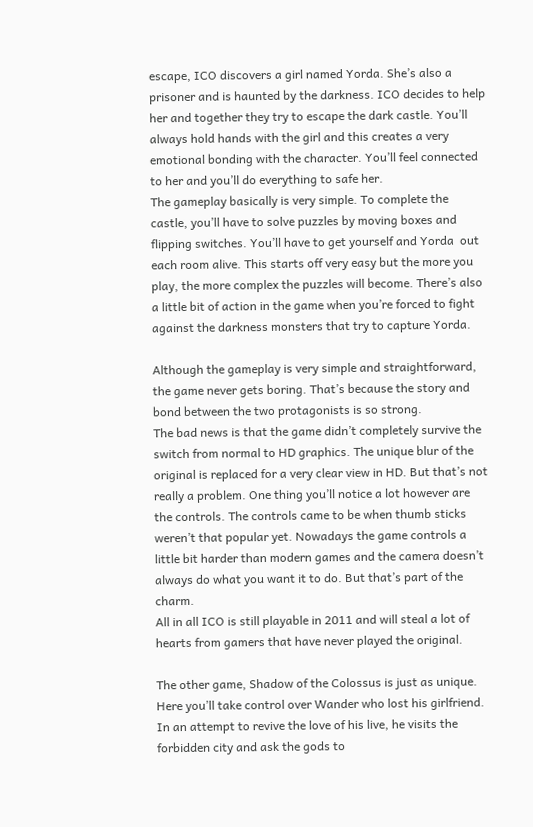escape, ICO discovers a girl named Yorda. She’s also a prisoner and is haunted by the darkness. ICO decides to help her and together they try to escape the dark castle. You’ll always hold hands with the girl and this creates a very emotional bonding with the character. You’ll feel connected to her and you’ll do everything to safe her.
The gameplay basically is very simple. To complete the castle, you’ll have to solve puzzles by moving boxes and flipping switches. You’ll have to get yourself and Yorda  out each room alive. This starts off very easy but the more you play, the more complex the puzzles will become. There’s also a little bit of action in the game when you’re forced to fight against the darkness monsters that try to capture Yorda.

Although the gameplay is very simple and straightforward, the game never gets boring. That’s because the story and bond between the two protagonists is so strong.
The bad news is that the game didn’t completely survive the switch from normal to HD graphics. The unique blur of the original is replaced for a very clear view in HD. But that’s not really a problem. One thing you’ll notice a lot however are the controls. The controls came to be when thumb sticks weren’t that popular yet. Nowadays the game controls a little bit harder than modern games and the camera doesn’t always do what you want it to do. But that’s part of the charm.
All in all ICO is still playable in 2011 and will steal a lot of hearts from gamers that have never played the original.

The other game, Shadow of the Colossus is just as unique. Here you’ll take control over Wander who lost his girlfriend. In an attempt to revive the love of his live, he visits the forbidden city and ask the gods to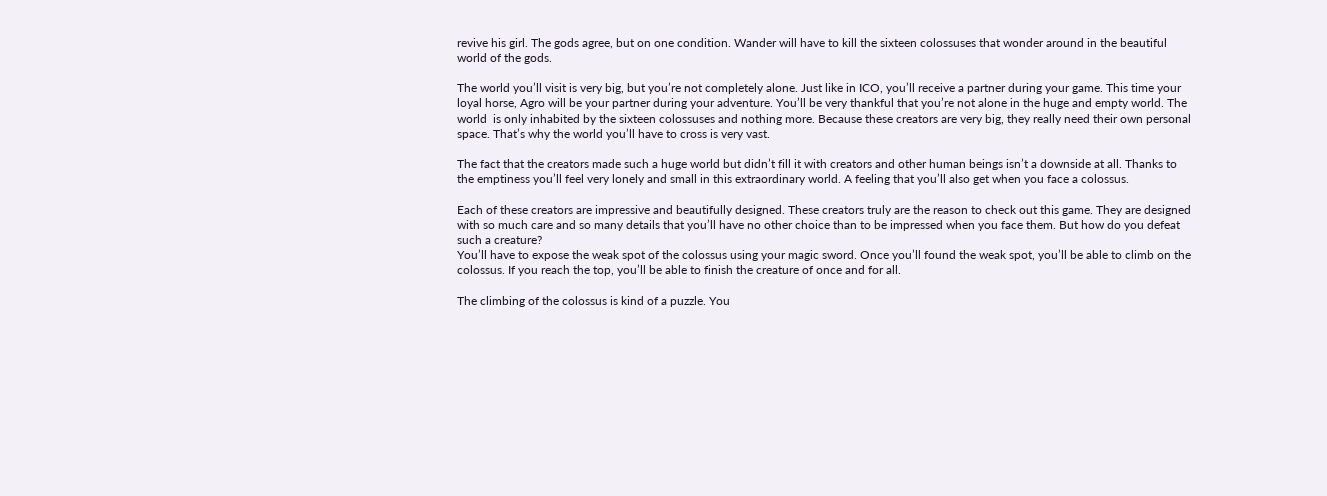revive his girl. The gods agree, but on one condition. Wander will have to kill the sixteen colossuses that wonder around in the beautiful world of the gods.

The world you’ll visit is very big, but you’re not completely alone. Just like in ICO, you’ll receive a partner during your game. This time your loyal horse, Agro will be your partner during your adventure. You’ll be very thankful that you’re not alone in the huge and empty world. The world  is only inhabited by the sixteen colossuses and nothing more. Because these creators are very big, they really need their own personal space. That’s why the world you’ll have to cross is very vast.

The fact that the creators made such a huge world but didn’t fill it with creators and other human beings isn’t a downside at all. Thanks to the emptiness you’ll feel very lonely and small in this extraordinary world. A feeling that you’ll also get when you face a colossus.

Each of these creators are impressive and beautifully designed. These creators truly are the reason to check out this game. They are designed with so much care and so many details that you’ll have no other choice than to be impressed when you face them. But how do you defeat such a creature?
You’ll have to expose the weak spot of the colossus using your magic sword. Once you’ll found the weak spot, you’ll be able to climb on the colossus. If you reach the top, you’ll be able to finish the creature of once and for all.

The climbing of the colossus is kind of a puzzle. You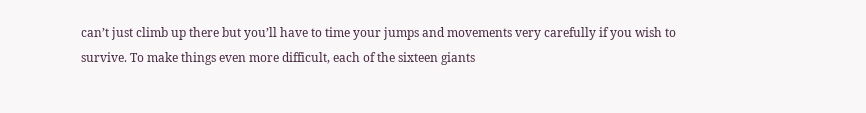can’t just climb up there but you’ll have to time your jumps and movements very carefully if you wish to survive. To make things even more difficult, each of the sixteen giants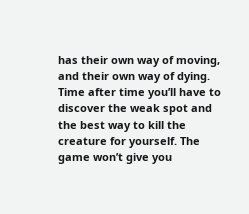has their own way of moving, and their own way of dying. Time after time you’ll have to discover the weak spot and the best way to kill the creature for yourself. The game won’t give you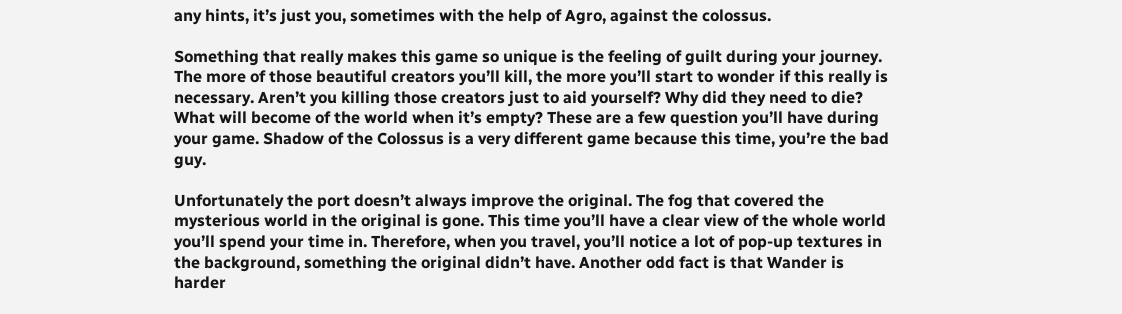any hints, it’s just you, sometimes with the help of Agro, against the colossus.

Something that really makes this game so unique is the feeling of guilt during your journey. The more of those beautiful creators you’ll kill, the more you’ll start to wonder if this really is necessary. Aren’t you killing those creators just to aid yourself? Why did they need to die? What will become of the world when it’s empty? These are a few question you’ll have during your game. Shadow of the Colossus is a very different game because this time, you’re the bad guy.

Unfortunately the port doesn’t always improve the original. The fog that covered the mysterious world in the original is gone. This time you’ll have a clear view of the whole world you’ll spend your time in. Therefore, when you travel, you’ll notice a lot of pop-up textures in the background, something the original didn’t have. Another odd fact is that Wander is harder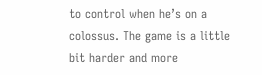to control when he’s on a colossus. The game is a little bit harder and more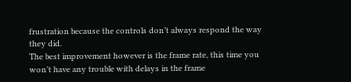frustration because the controls don’t always respond the way they did.
The best improvement however is the frame rate, this time you won’t have any trouble with delays in the frame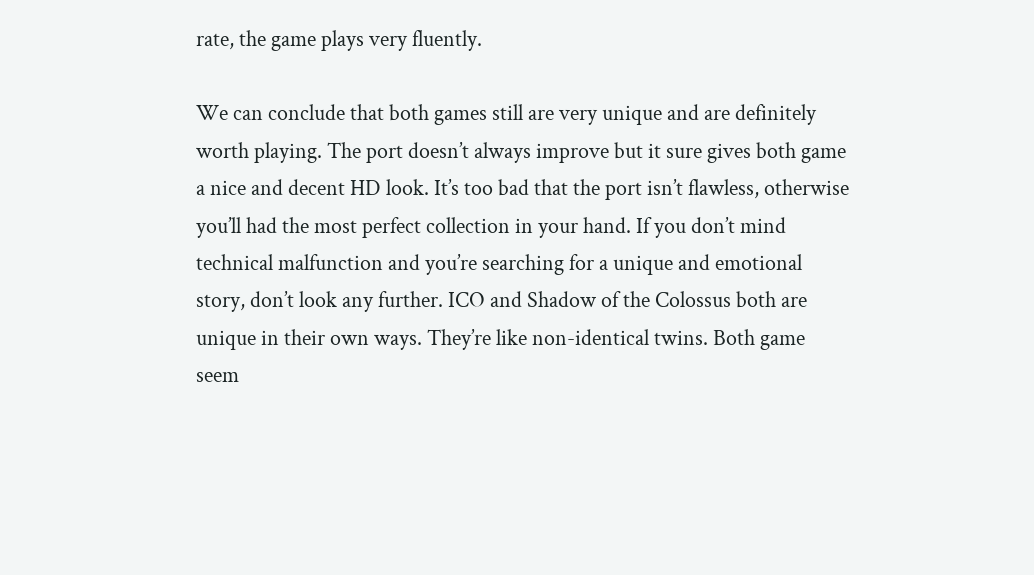rate, the game plays very fluently.

We can conclude that both games still are very unique and are definitely worth playing. The port doesn’t always improve but it sure gives both game a nice and decent HD look. It’s too bad that the port isn’t flawless, otherwise you’ll had the most perfect collection in your hand. If you don’t mind technical malfunction and you’re searching for a unique and emotional story, don’t look any further. ICO and Shadow of the Colossus both are unique in their own ways. They’re like non-identical twins. Both game seem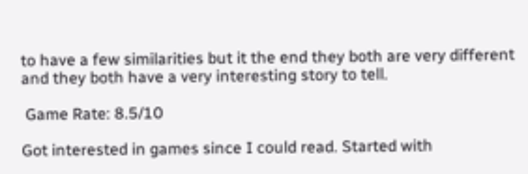to have a few similarities but it the end they both are very different and they both have a very interesting story to tell.

 Game Rate: 8.5/10

Got interested in games since I could read. Started with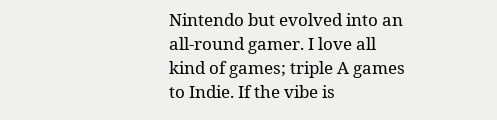Nintendo but evolved into an all-round gamer. I love all kind of games; triple A games to Indie. If the vibe is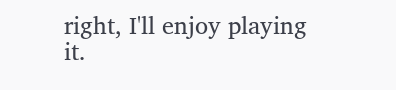right, I'll enjoy playing it.